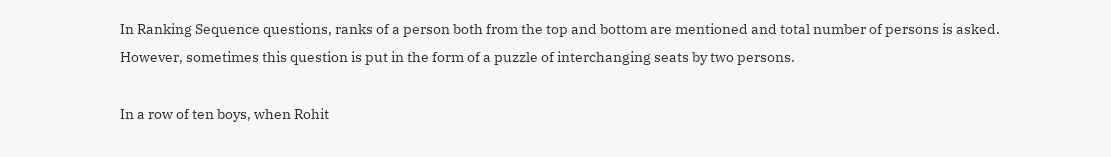In Ranking Sequence questions, ranks of a person both from the top and bottom are mentioned and total number of persons is asked. However, sometimes this question is put in the form of a puzzle of interchanging seats by two persons.

In a row of ten boys, when Rohit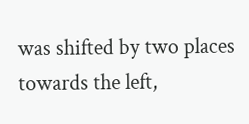was shifted by two places towards the left,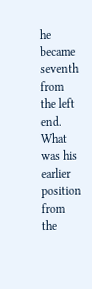he became seventh from the left end. What was his earlier position from the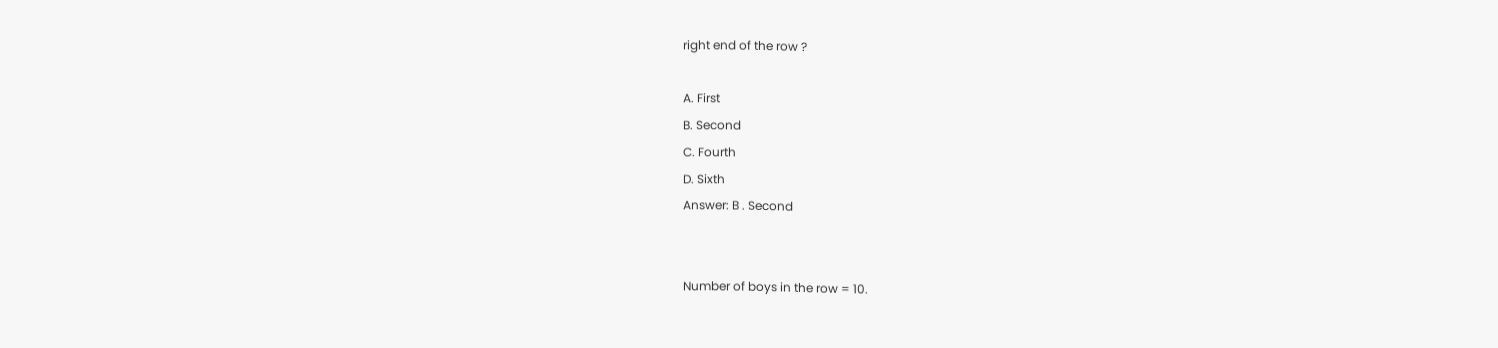right end of the row ?

A. First
B. Second
C. Fourth
D. Sixth
Answer: B . Second


Number of boys in the row = 10.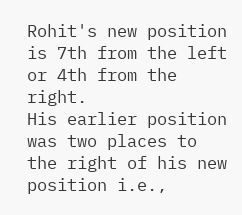Rohit's new position is 7th from the left or 4th from the right.
His earlier position was two places to the right of his new position i.e.,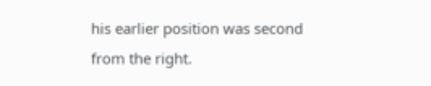his earlier position was second from the right.